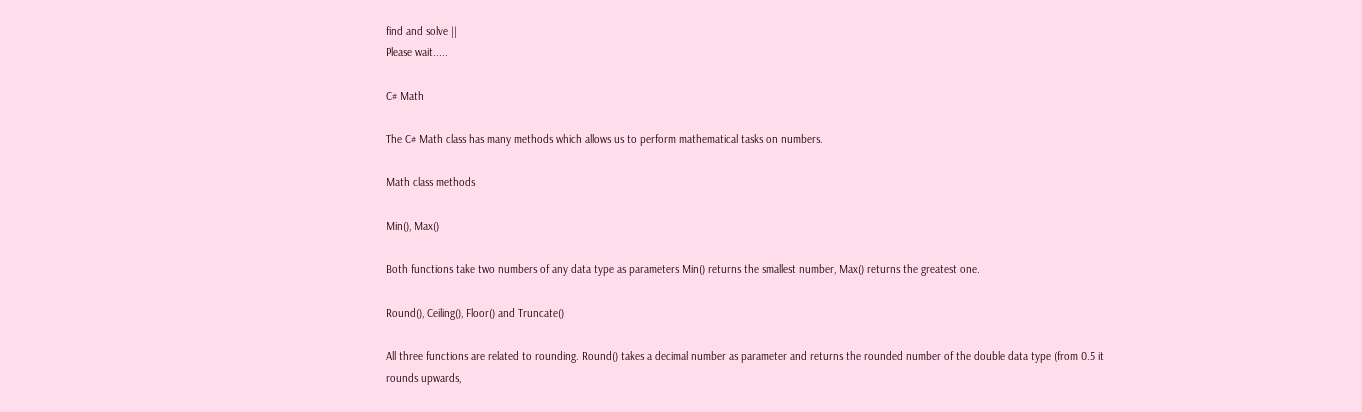find and solve ||
Please wait.....

C# Math

The C# Math class has many methods which allows us to perform mathematical tasks on numbers.

Math class methods

Min(), Max()

Both functions take two numbers of any data type as parameters Min() returns the smallest number, Max() returns the greatest one.

Round(), Ceiling(), Floor() and Truncate()

All three functions are related to rounding. Round() takes a decimal number as parameter and returns the rounded number of the double data type (from 0.5 it rounds upwards,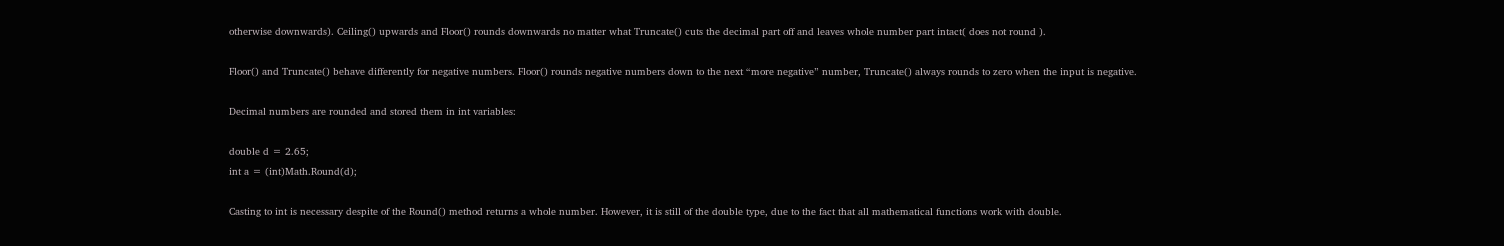otherwise downwards). Ceiling() upwards and Floor() rounds downwards no matter what Truncate() cuts the decimal part off and leaves whole number part intact( does not round ).

Floor() and Truncate() behave differently for negative numbers. Floor() rounds negative numbers down to the next “more negative” number, Truncate() always rounds to zero when the input is negative.

Decimal numbers are rounded and stored them in int variables:

double d = 2.65;
int a = (int)Math.Round(d);

Casting to int is necessary despite of the Round() method returns a whole number. However, it is still of the double type, due to the fact that all mathematical functions work with double.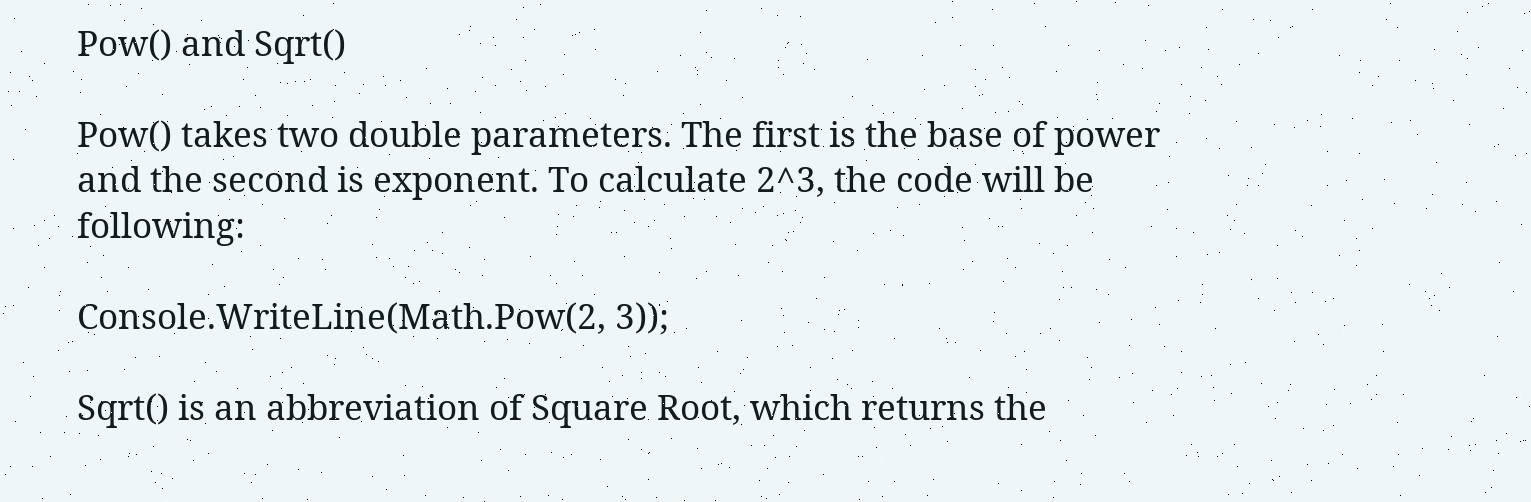Pow() and Sqrt()

Pow() takes two double parameters. The first is the base of power and the second is exponent. To calculate 2^3, the code will be following:

Console.WriteLine(Math.Pow(2, 3));

Sqrt() is an abbreviation of Square Root, which returns the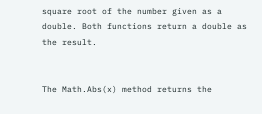square root of the number given as a double. Both functions return a double as the result.


The Math.Abs(x) method returns the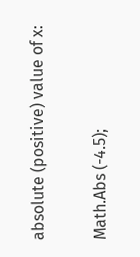absolute (positive) value of x:

Math.Abs (-4.5);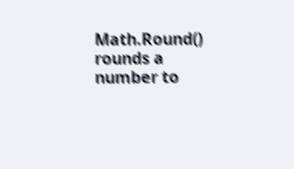Math.Round() rounds a number to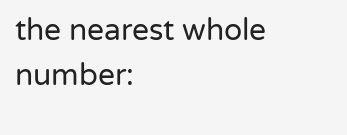the nearest whole number: